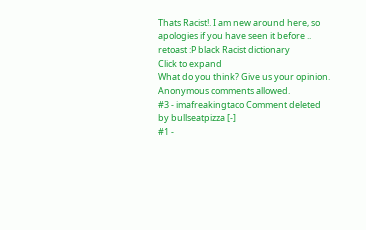Thats Racist!. I am new around here, so apologies if you have seen it before .. retoast :P black Racist dictionary
Click to expand
What do you think? Give us your opinion. Anonymous comments allowed.
#3 - imafreakingtaco Comment deleted by bullseatpizza [-]
#1 -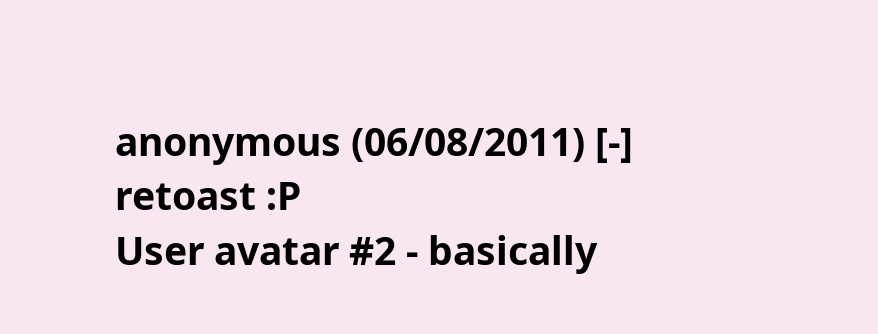anonymous (06/08/2011) [-]
retoast :P
User avatar #2 - basically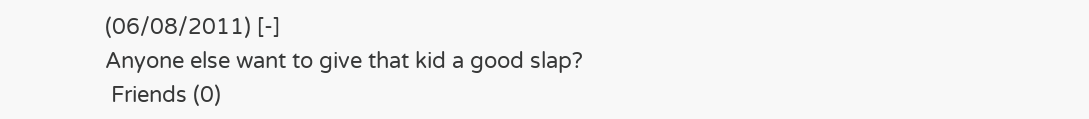(06/08/2011) [-]
Anyone else want to give that kid a good slap?
 Friends (0)